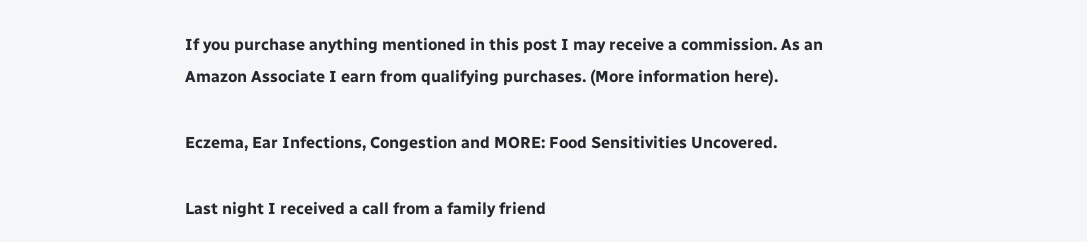If you purchase anything mentioned in this post I may receive a commission. As an Amazon Associate I earn from qualifying purchases. (More information here).

Eczema, Ear Infections, Congestion and MORE: Food Sensitivities Uncovered.

Last night I received a call from a family friend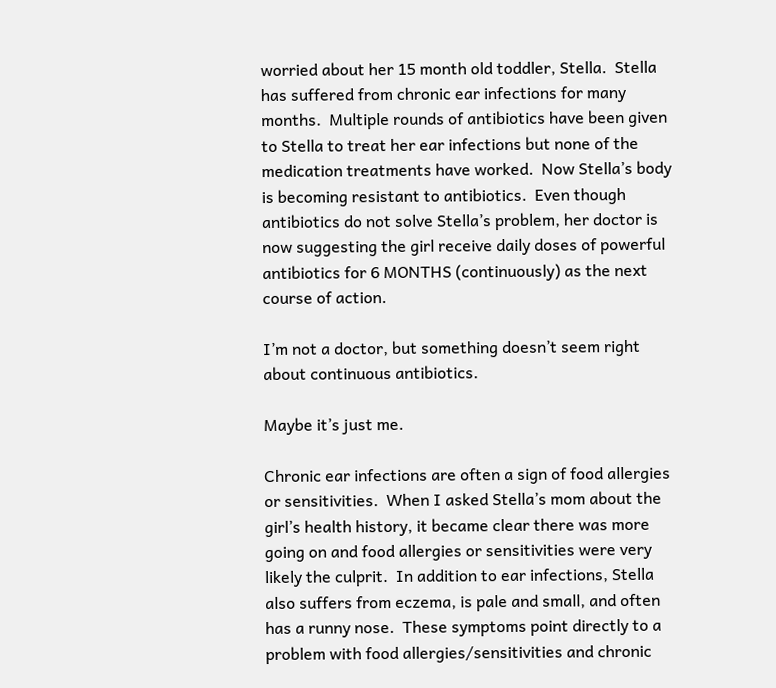worried about her 15 month old toddler, Stella.  Stella has suffered from chronic ear infections for many months.  Multiple rounds of antibiotics have been given to Stella to treat her ear infections but none of the medication treatments have worked.  Now Stella’s body is becoming resistant to antibiotics.  Even though antibiotics do not solve Stella’s problem, her doctor is now suggesting the girl receive daily doses of powerful antibiotics for 6 MONTHS (continuously) as the next course of action.

I’m not a doctor, but something doesn’t seem right about continuous antibiotics.

Maybe it’s just me.

Chronic ear infections are often a sign of food allergies or sensitivities.  When I asked Stella’s mom about the girl’s health history, it became clear there was more going on and food allergies or sensitivities were very likely the culprit.  In addition to ear infections, Stella also suffers from eczema, is pale and small, and often has a runny nose.  These symptoms point directly to a problem with food allergies/sensitivities and chronic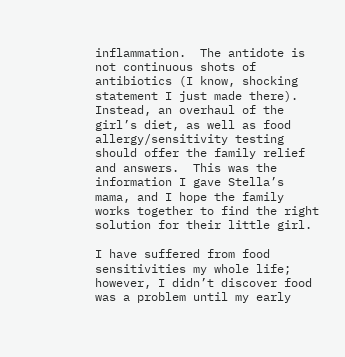inflammation.  The antidote is not continuous shots of antibiotics (I know, shocking statement I just made there).  Instead, an overhaul of the girl’s diet, as well as food allergy/sensitivity testing should offer the family relief and answers.  This was the information I gave Stella’s mama, and I hope the family works together to find the right solution for their little girl.

I have suffered from food sensitivities my whole life; however, I didn’t discover food was a problem until my early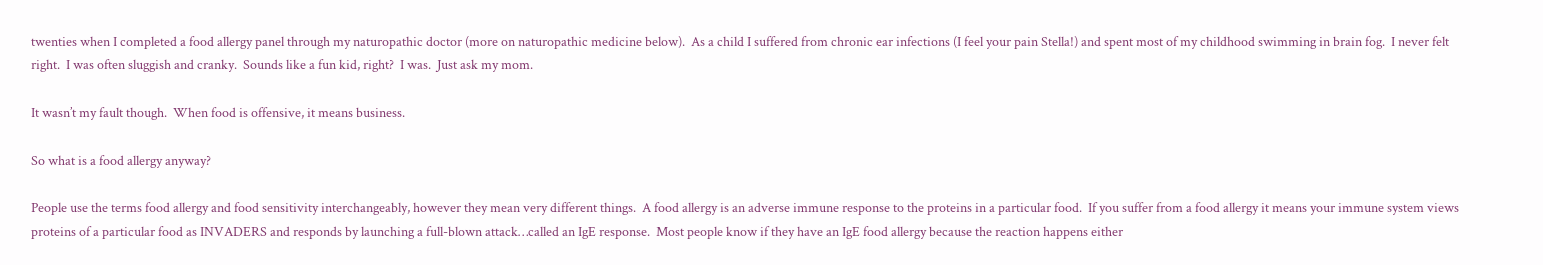twenties when I completed a food allergy panel through my naturopathic doctor (more on naturopathic medicine below).  As a child I suffered from chronic ear infections (I feel your pain Stella!) and spent most of my childhood swimming in brain fog.  I never felt right.  I was often sluggish and cranky.  Sounds like a fun kid, right?  I was.  Just ask my mom.

It wasn’t my fault though.  When food is offensive, it means business.

So what is a food allergy anyway?

People use the terms food allergy and food sensitivity interchangeably, however they mean very different things.  A food allergy is an adverse immune response to the proteins in a particular food.  If you suffer from a food allergy it means your immune system views proteins of a particular food as INVADERS and responds by launching a full-blown attack…called an IgE response.  Most people know if they have an IgE food allergy because the reaction happens either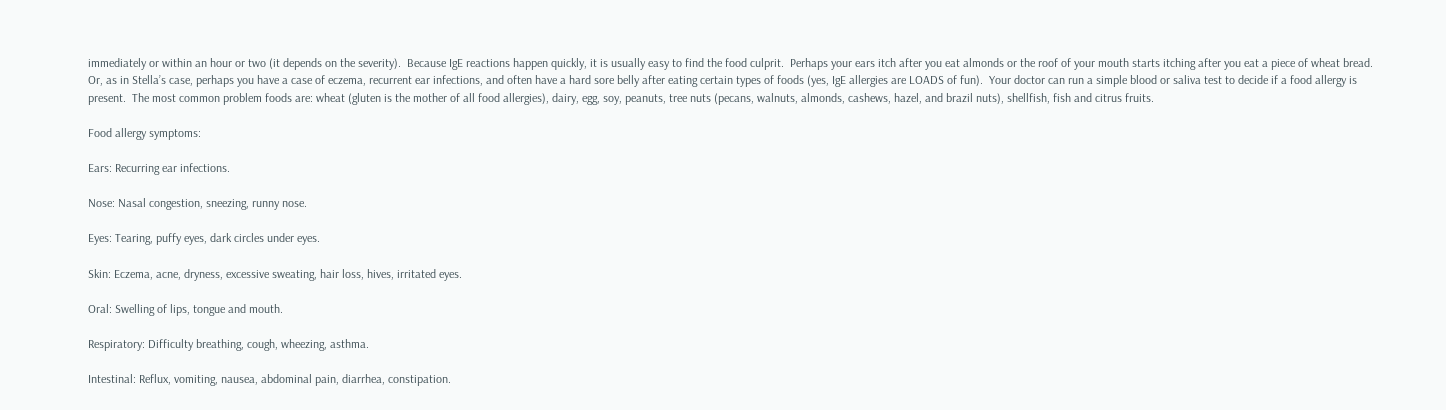immediately or within an hour or two (it depends on the severity).  Because IgE reactions happen quickly, it is usually easy to find the food culprit.  Perhaps your ears itch after you eat almonds or the roof of your mouth starts itching after you eat a piece of wheat bread.  Or, as in Stella’s case, perhaps you have a case of eczema, recurrent ear infections, and often have a hard sore belly after eating certain types of foods (yes, IgE allergies are LOADS of fun).  Your doctor can run a simple blood or saliva test to decide if a food allergy is present.  The most common problem foods are: wheat (gluten is the mother of all food allergies), dairy, egg, soy, peanuts, tree nuts (pecans, walnuts, almonds, cashews, hazel, and brazil nuts), shellfish, fish and citrus fruits.

Food allergy symptoms:

Ears: Recurring ear infections.

Nose: Nasal congestion, sneezing, runny nose.

Eyes: Tearing, puffy eyes, dark circles under eyes.

Skin: Eczema, acne, dryness, excessive sweating, hair loss, hives, irritated eyes.

Oral: Swelling of lips, tongue and mouth.

Respiratory: Difficulty breathing, cough, wheezing, asthma.

Intestinal: Reflux, vomiting, nausea, abdominal pain, diarrhea, constipation.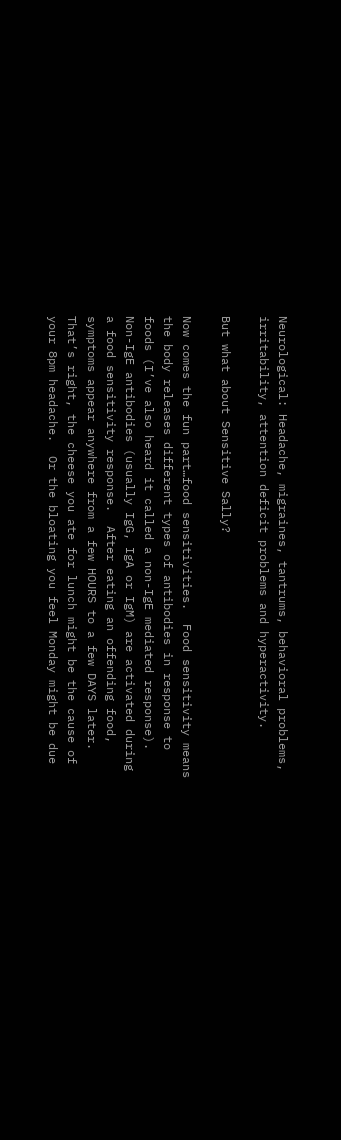Neurological: Headache, migraines, tantrums, behavioral problems, irritability, attention deficit problems and hyperactivity.

But what about Sensitive Sally?

Now comes the fun part…food sensitivities.  Food sensitivity means the body releases different types of antibodies in response to foods (I’ve also heard it called a non-IgE mediated response).  Non-IgE antibodies (usually IgG, IgA or IgM) are activated during a food sensitivity response.  After eating an offending food, symptoms appear anywhere from a few HOURS to a few DAYS later.  That’s right, the cheese you ate for lunch might be the cause of your 8pm headache.  Or the bloating you feel Monday might be due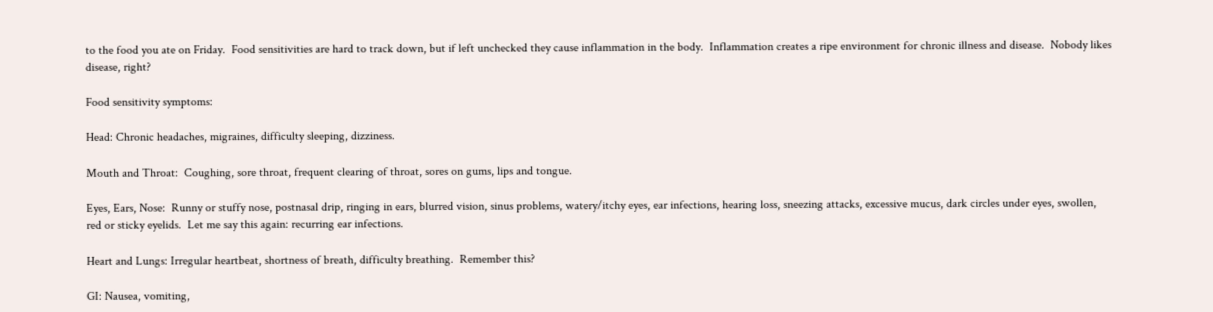to the food you ate on Friday.  Food sensitivities are hard to track down, but if left unchecked they cause inflammation in the body.  Inflammation creates a ripe environment for chronic illness and disease.  Nobody likes disease, right?

Food sensitivity symptoms:

Head: Chronic headaches, migraines, difficulty sleeping, dizziness.

Mouth and Throat:  Coughing, sore throat, frequent clearing of throat, sores on gums, lips and tongue.

Eyes, Ears, Nose:  Runny or stuffy nose, postnasal drip, ringing in ears, blurred vision, sinus problems, watery/itchy eyes, ear infections, hearing loss, sneezing attacks, excessive mucus, dark circles under eyes, swollen, red or sticky eyelids.  Let me say this again: recurring ear infections.

Heart and Lungs: Irregular heartbeat, shortness of breath, difficulty breathing.  Remember this?

GI: Nausea, vomiting,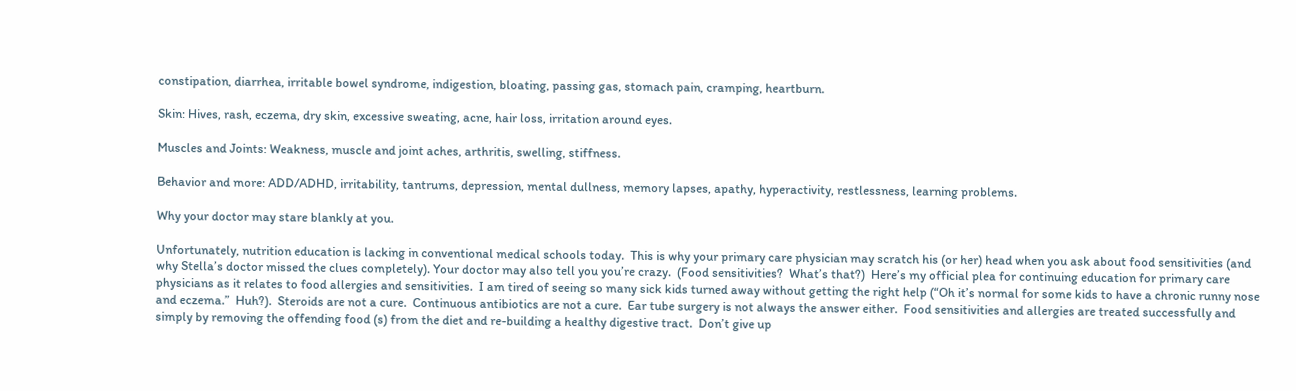constipation, diarrhea, irritable bowel syndrome, indigestion, bloating, passing gas, stomach pain, cramping, heartburn.

Skin: Hives, rash, eczema, dry skin, excessive sweating, acne, hair loss, irritation around eyes.

Muscles and Joints: Weakness, muscle and joint aches, arthritis, swelling, stiffness.

Behavior and more: ADD/ADHD, irritability, tantrums, depression, mental dullness, memory lapses, apathy, hyperactivity, restlessness, learning problems.

Why your doctor may stare blankly at you.

Unfortunately, nutrition education is lacking in conventional medical schools today.  This is why your primary care physician may scratch his (or her) head when you ask about food sensitivities (and why Stella’s doctor missed the clues completely). Your doctor may also tell you you’re crazy.  (Food sensitivities?  What’s that?)  Here’s my official plea for continuing education for primary care physicians as it relates to food allergies and sensitivities.  I am tired of seeing so many sick kids turned away without getting the right help (“Oh it’s normal for some kids to have a chronic runny nose and eczema.”  Huh?).  Steroids are not a cure.  Continuous antibiotics are not a cure.  Ear tube surgery is not always the answer either.  Food sensitivities and allergies are treated successfully and simply by removing the offending food (s) from the diet and re-building a healthy digestive tract.  Don’t give up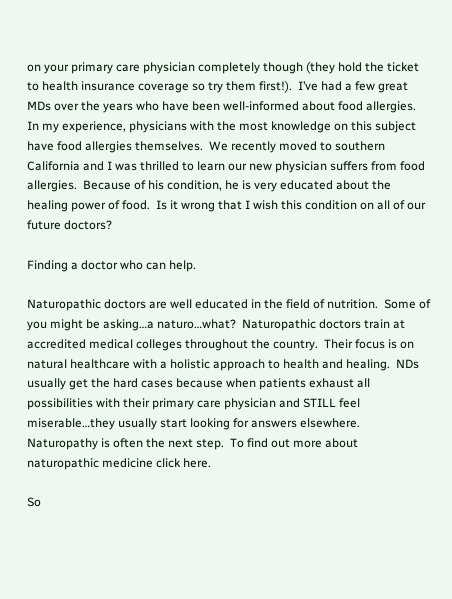on your primary care physician completely though (they hold the ticket to health insurance coverage so try them first!).  I’ve had a few great MDs over the years who have been well-informed about food allergies.  In my experience, physicians with the most knowledge on this subject have food allergies themselves.  We recently moved to southern California and I was thrilled to learn our new physician suffers from food allergies.  Because of his condition, he is very educated about the healing power of food.  Is it wrong that I wish this condition on all of our future doctors?

Finding a doctor who can help.

Naturopathic doctors are well educated in the field of nutrition.  Some of you might be asking…a naturo…what?  Naturopathic doctors train at accredited medical colleges throughout the country.  Their focus is on natural healthcare with a holistic approach to health and healing.  NDs usually get the hard cases because when patients exhaust all possibilities with their primary care physician and STILL feel miserable…they usually start looking for answers elsewhere.  Naturopathy is often the next step.  To find out more about naturopathic medicine click here.

So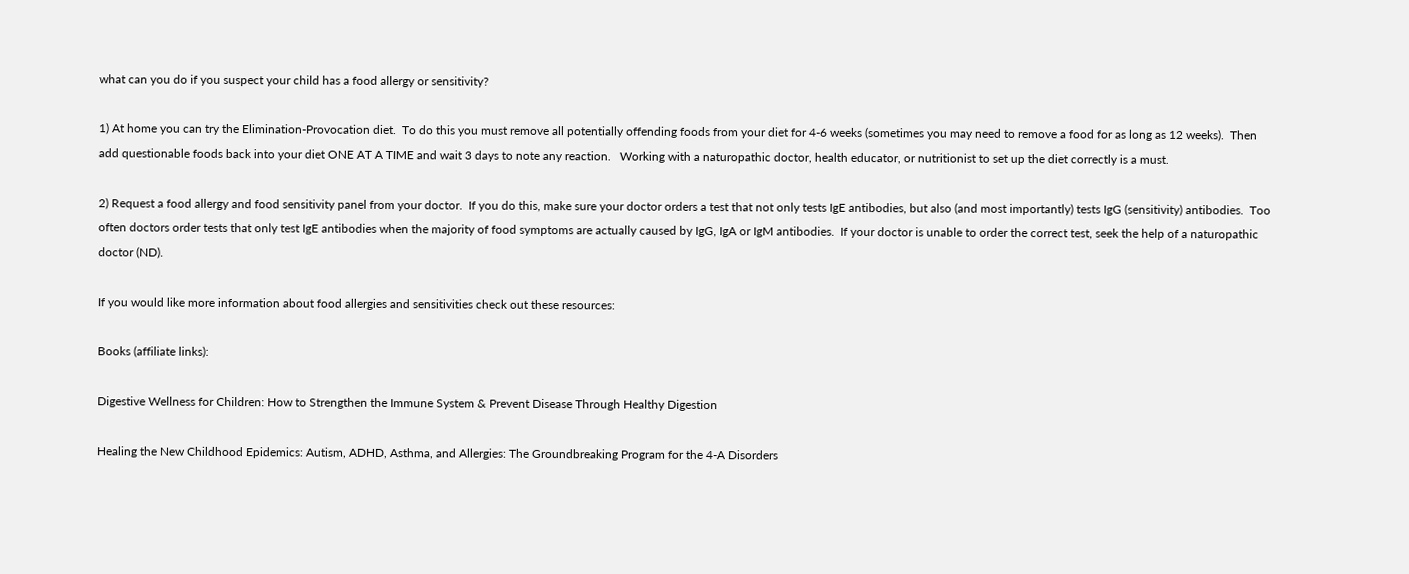what can you do if you suspect your child has a food allergy or sensitivity?

1) At home you can try the Elimination-Provocation diet.  To do this you must remove all potentially offending foods from your diet for 4-6 weeks (sometimes you may need to remove a food for as long as 12 weeks).  Then add questionable foods back into your diet ONE AT A TIME and wait 3 days to note any reaction.   Working with a naturopathic doctor, health educator, or nutritionist to set up the diet correctly is a must.

2) Request a food allergy and food sensitivity panel from your doctor.  If you do this, make sure your doctor orders a test that not only tests IgE antibodies, but also (and most importantly) tests IgG (sensitivity) antibodies.  Too often doctors order tests that only test IgE antibodies when the majority of food symptoms are actually caused by IgG, IgA or IgM antibodies.  If your doctor is unable to order the correct test, seek the help of a naturopathic doctor (ND).

If you would like more information about food allergies and sensitivities check out these resources:

Books (affiliate links):

Digestive Wellness for Children: How to Strengthen the Immune System & Prevent Disease Through Healthy Digestion

Healing the New Childhood Epidemics: Autism, ADHD, Asthma, and Allergies: The Groundbreaking Program for the 4-A Disorders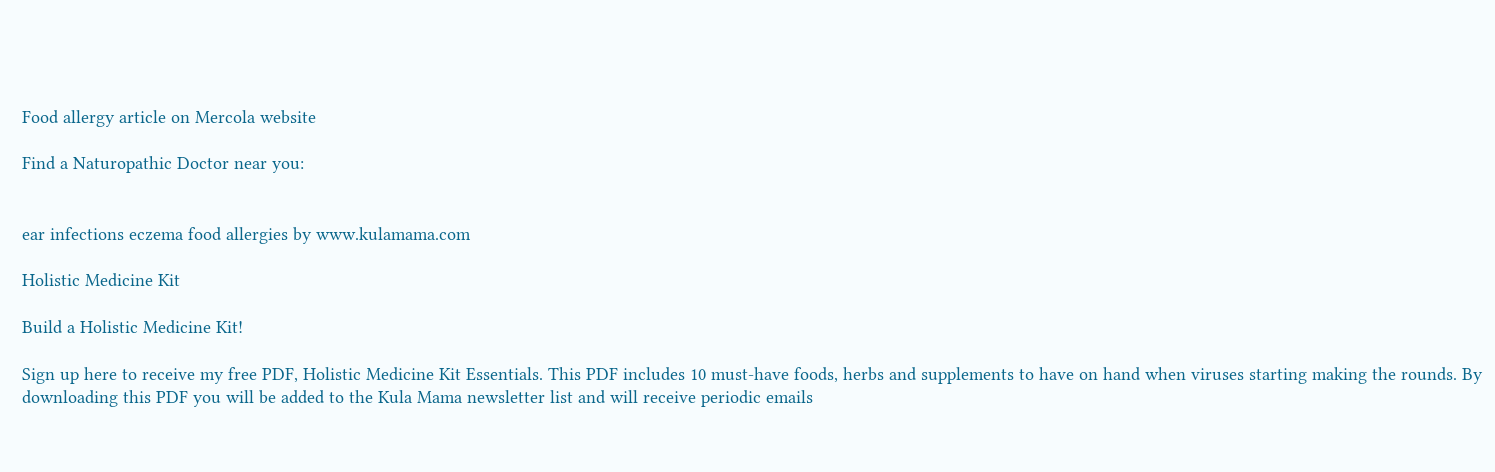Food allergy article on Mercola website

Find a Naturopathic Doctor near you:


ear infections eczema food allergies by www.kulamama.com

Holistic Medicine Kit

Build a Holistic Medicine Kit!

Sign up here to receive my free PDF, Holistic Medicine Kit Essentials. This PDF includes 10 must-have foods, herbs and supplements to have on hand when viruses starting making the rounds. By downloading this PDF you will be added to the Kula Mama newsletter list and will receive periodic emails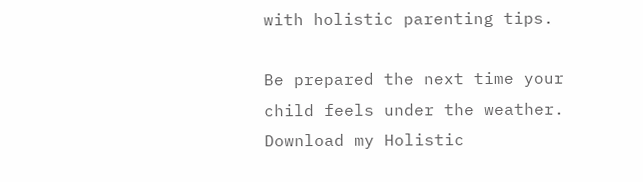with holistic parenting tips.

Be prepared the next time your child feels under the weather. Download my Holistic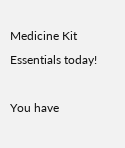Medicine Kit Essentials today!

You have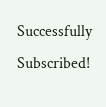Successfully Subscribed!